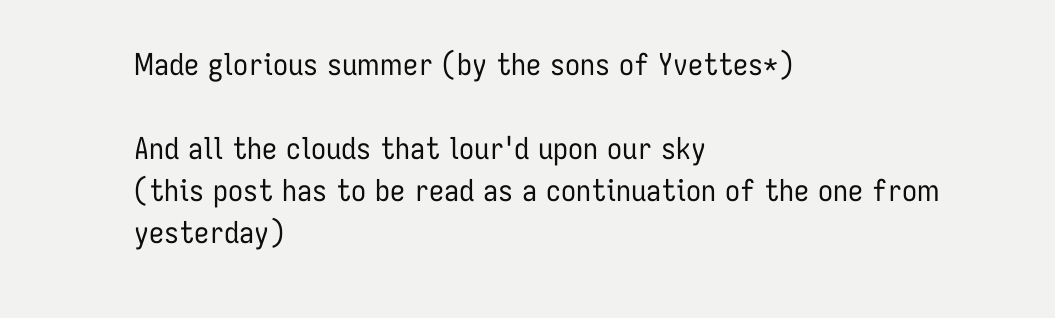Made glorious summer (by the sons of Yvettes*)

And all the clouds that lour'd upon our sky
(this post has to be read as a continuation of the one from yesterday)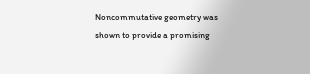Noncommutative geometry was shown to provide a promising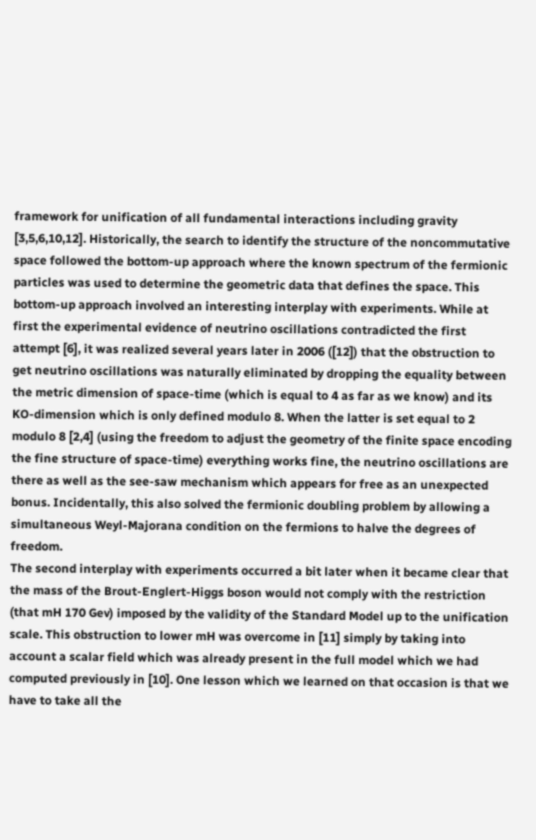framework for unification of all fundamental interactions including gravity [3,5,6,10,12]. Historically, the search to identify the structure of the noncommutative space followed the bottom-up approach where the known spectrum of the fermionic particles was used to determine the geometric data that defines the space. This bottom-up approach involved an interesting interplay with experiments. While at first the experimental evidence of neutrino oscillations contradicted the first attempt [6], it was realized several years later in 2006 ([12]) that the obstruction to get neutrino oscillations was naturally eliminated by dropping the equality between the metric dimension of space-time (which is equal to 4 as far as we know) and its KO-dimension which is only defined modulo 8. When the latter is set equal to 2 modulo 8 [2,4] (using the freedom to adjust the geometry of the finite space encoding the fine structure of space-time) everything works fine, the neutrino oscillations are there as well as the see-saw mechanism which appears for free as an unexpected bonus. Incidentally, this also solved the fermionic doubling problem by allowing a simultaneous Weyl-Majorana condition on the fermions to halve the degrees of freedom.
The second interplay with experiments occurred a bit later when it became clear that the mass of the Brout-Englert-Higgs boson would not comply with the restriction (that mH 170 Gev) imposed by the validity of the Standard Model up to the unification scale. This obstruction to lower mH was overcome in [11] simply by taking into account a scalar field which was already present in the full model which we had computed previously in [10]. One lesson which we learned on that occasion is that we have to take all the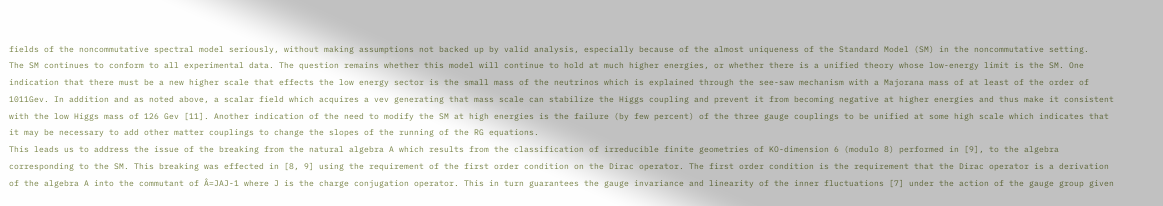fields of the noncommutative spectral model seriously, without making assumptions not backed up by valid analysis, especially because of the almost uniqueness of the Standard Model (SM) in the noncommutative setting.
The SM continues to conform to all experimental data. The question remains whether this model will continue to hold at much higher energies, or whether there is a unified theory whose low-energy limit is the SM. One indication that there must be a new higher scale that effects the low energy sector is the small mass of the neutrinos which is explained through the see-saw mechanism with a Majorana mass of at least of the order of 1011Gev. In addition and as noted above, a scalar field which acquires a vev generating that mass scale can stabilize the Higgs coupling and prevent it from becoming negative at higher energies and thus make it consistent with the low Higgs mass of 126 Gev [11]. Another indication of the need to modify the SM at high energies is the failure (by few percent) of the three gauge couplings to be unified at some high scale which indicates that it may be necessary to add other matter couplings to change the slopes of the running of the RG equations.
This leads us to address the issue of the breaking from the natural algebra A which results from the classification of irreducible finite geometries of KO-dimension 6 (modulo 8) performed in [9], to the algebra corresponding to the SM. This breaking was effected in [8, 9] using the requirement of the first order condition on the Dirac operator. The first order condition is the requirement that the Dirac operator is a derivation of the algebra A into the commutant of Â=JAJ-1 where J is the charge conjugation operator. This in turn guarantees the gauge invariance and linearity of the inner fluctuations [7] under the action of the gauge group given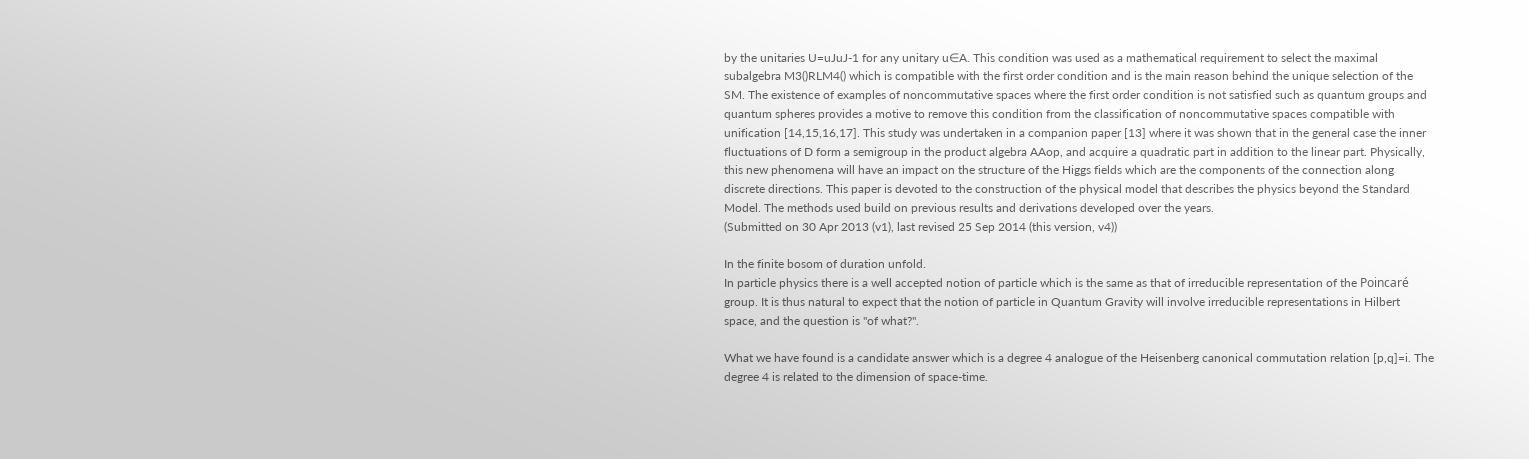by the unitaries U=uJuJ-1 for any unitary u∈A. This condition was used as a mathematical requirement to select the maximal subalgebra M3()RLM4() which is compatible with the first order condition and is the main reason behind the unique selection of the SM. The existence of examples of noncommutative spaces where the first order condition is not satisfied such as quantum groups and quantum spheres provides a motive to remove this condition from the classification of noncommutative spaces compatible with unification [14,15,16,17]. This study was undertaken in a companion paper [13] where it was shown that in the general case the inner fluctuations of D form a semigroup in the product algebra AAop, and acquire a quadratic part in addition to the linear part. Physically, this new phenomena will have an impact on the structure of the Higgs fields which are the components of the connection along discrete directions. This paper is devoted to the construction of the physical model that describes the physics beyond the Standard Model. The methods used build on previous results and derivations developed over the years.
(Submitted on 30 Apr 2013 (v1), last revised 25 Sep 2014 (this version, v4))

In the finite bosom of duration unfold.
In particle physics there is a well accepted notion of particle which is the same as that of irreducible representation of the Poincaré group. It is thus natural to expect that the notion of particle in Quantum Gravity will involve irreducible representations in Hilbert space, and the question is "of what?".

What we have found is a candidate answer which is a degree 4 analogue of the Heisenberg canonical commutation relation [p,q]=i. The degree 4 is related to the dimension of space-time.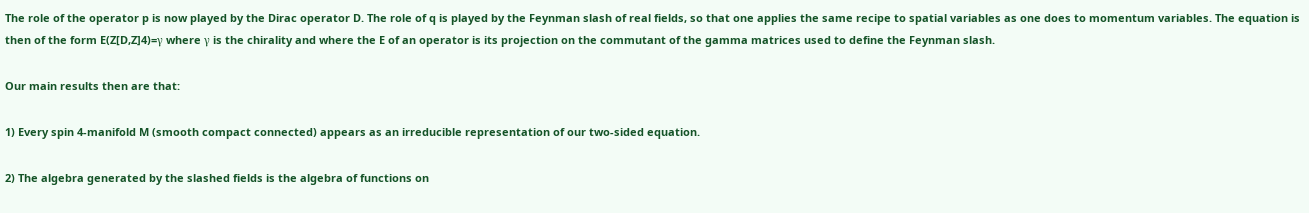The role of the operator p is now played by the Dirac operator D. The role of q is played by the Feynman slash of real fields, so that one applies the same recipe to spatial variables as one does to momentum variables. The equation is then of the form E(Z[D,Z]4)=γ where γ is the chirality and where the E of an operator is its projection on the commutant of the gamma matrices used to define the Feynman slash.

Our main results then are that:

1) Every spin 4-manifold M (smooth compact connected) appears as an irreducible representation of our two-sided equation.

2) The algebra generated by the slashed fields is the algebra of functions on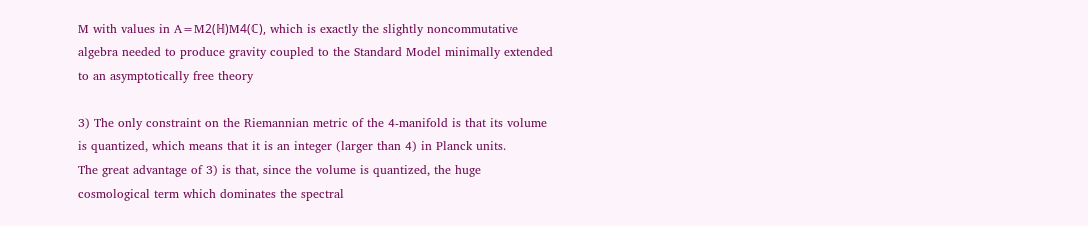M with values in A=M2(ℍ)M4(ℂ), which is exactly the slightly noncommutative algebra needed to produce gravity coupled to the Standard Model minimally extended to an asymptotically free theory

3) The only constraint on the Riemannian metric of the 4-manifold is that its volume
is quantized, which means that it is an integer (larger than 4) in Planck units.
The great advantage of 3) is that, since the volume is quantized, the huge cosmological term which dominates the spectral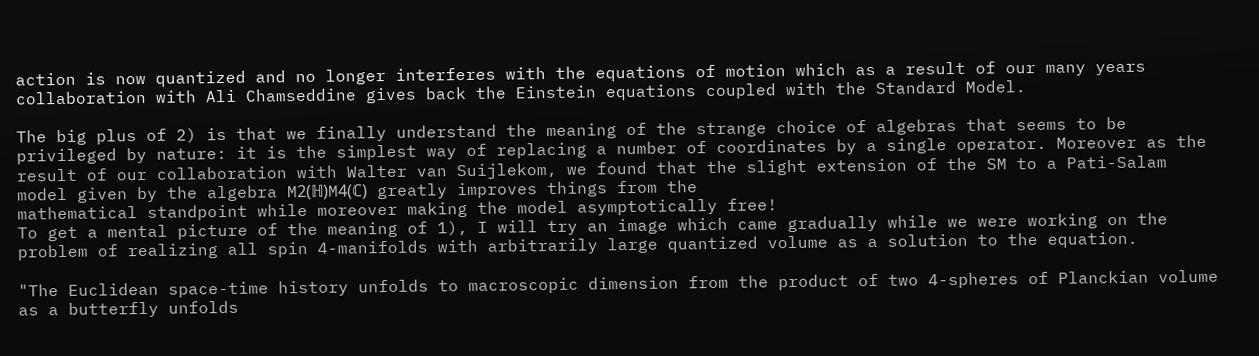action is now quantized and no longer interferes with the equations of motion which as a result of our many years collaboration with Ali Chamseddine gives back the Einstein equations coupled with the Standard Model.

The big plus of 2) is that we finally understand the meaning of the strange choice of algebras that seems to be privileged by nature: it is the simplest way of replacing a number of coordinates by a single operator. Moreover as the result of our collaboration with Walter van Suijlekom, we found that the slight extension of the SM to a Pati-Salam model given by the algebra M2(ℍ)M4(ℂ) greatly improves things from the
mathematical standpoint while moreover making the model asymptotically free!
To get a mental picture of the meaning of 1), I will try an image which came gradually while we were working on the problem of realizing all spin 4-manifolds with arbitrarily large quantized volume as a solution to the equation.

"The Euclidean space-time history unfolds to macroscopic dimension from the product of two 4-spheres of Planckian volume as a butterfly unfolds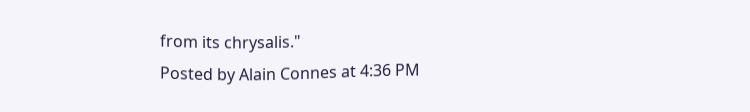from its chrysalis."
Posted by Alain Connes at 4:36 PM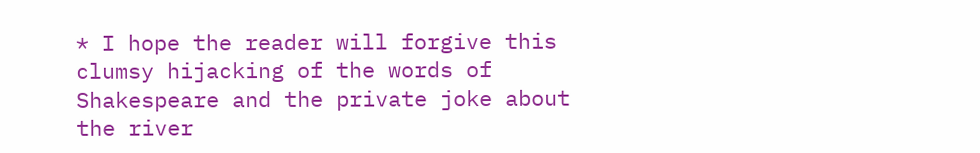* I hope the reader will forgive this clumsy hijacking of the words of Shakespeare and the private joke about the river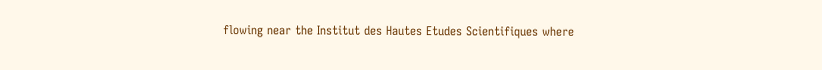flowing near the Institut des Hautes Etudes Scientifiques where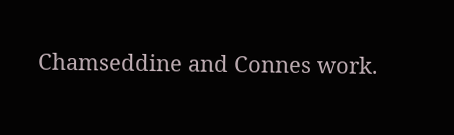Chamseddine and Connes work.